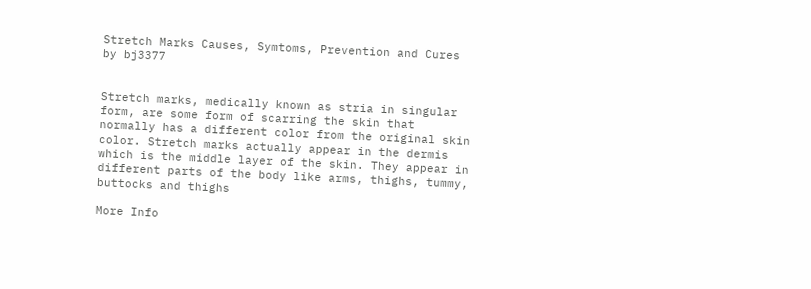Stretch Marks Causes, Symtoms, Prevention and Cures by bj3377


Stretch marks, medically known as stria in singular form, are some form of scarring the skin that normally has a different color from the original skin color. Stretch marks actually appear in the dermis which is the middle layer of the skin. They appear in different parts of the body like arms, thighs, tummy, buttocks and thighs

More Info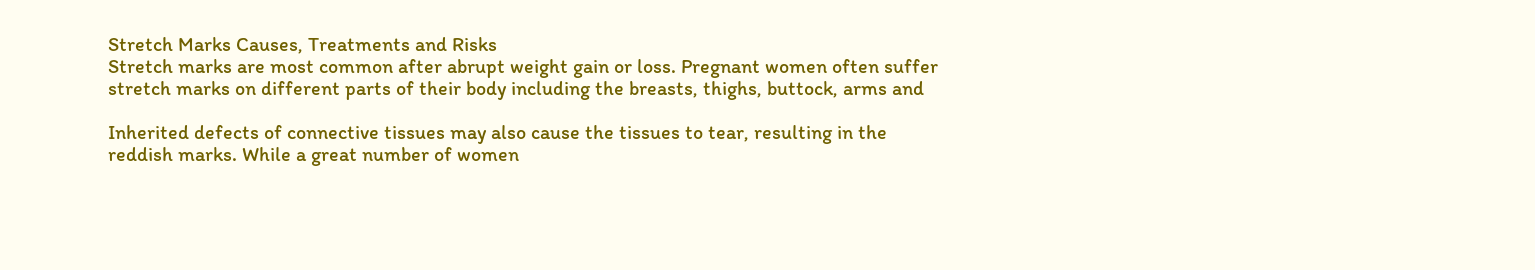Stretch Marks Causes, Treatments and Risks
Stretch marks are most common after abrupt weight gain or loss. Pregnant women often suffer
stretch marks on different parts of their body including the breasts, thighs, buttock, arms and

Inherited defects of connective tissues may also cause the tissues to tear, resulting in the
reddish marks. While a great number of women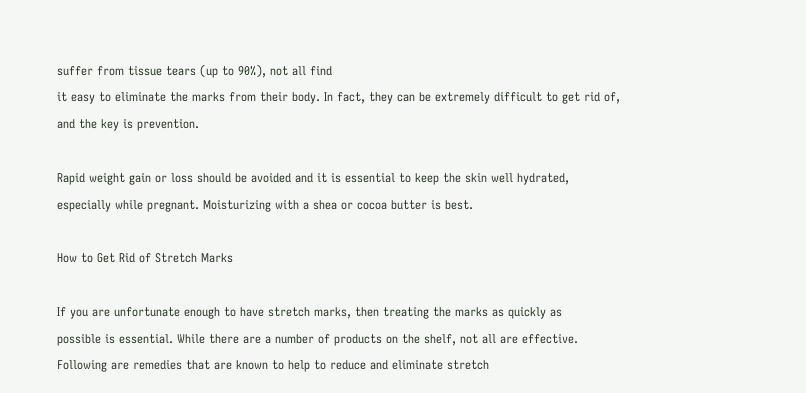suffer from tissue tears (up to 90%), not all find
it easy to eliminate the marks from their body. In fact, they can be extremely difficult to get rid of,
and the key is prevention.

Rapid weight gain or loss should be avoided and it is essential to keep the skin well hydrated,
especially while pregnant. Moisturizing with a shea or cocoa butter is best.

How to Get Rid of Stretch Marks

If you are unfortunate enough to have stretch marks, then treating the marks as quickly as
possible is essential. While there are a number of products on the shelf, not all are effective.
Following are remedies that are known to help to reduce and eliminate stretch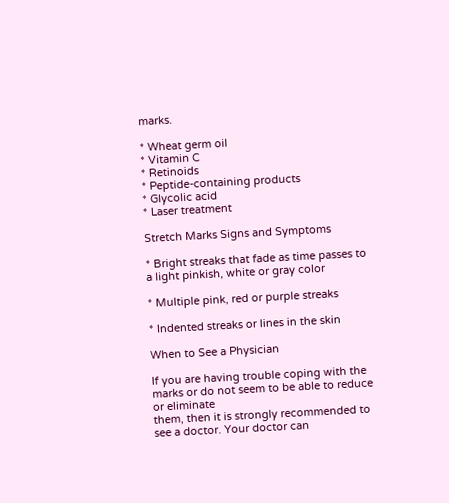marks.

* Wheat germ oil
* Vitamin C
* Retinoids
* Peptide-containing products
* Glycolic acid
* Laser treatment

Stretch Marks Signs and Symptoms

* Bright streaks that fade as time passes to a light pinkish, white or gray color

* Multiple pink, red or purple streaks

* Indented streaks or lines in the skin

When to See a Physician

If you are having trouble coping with the marks or do not seem to be able to reduce or eliminate
them, then it is strongly recommended to see a doctor. Your doctor can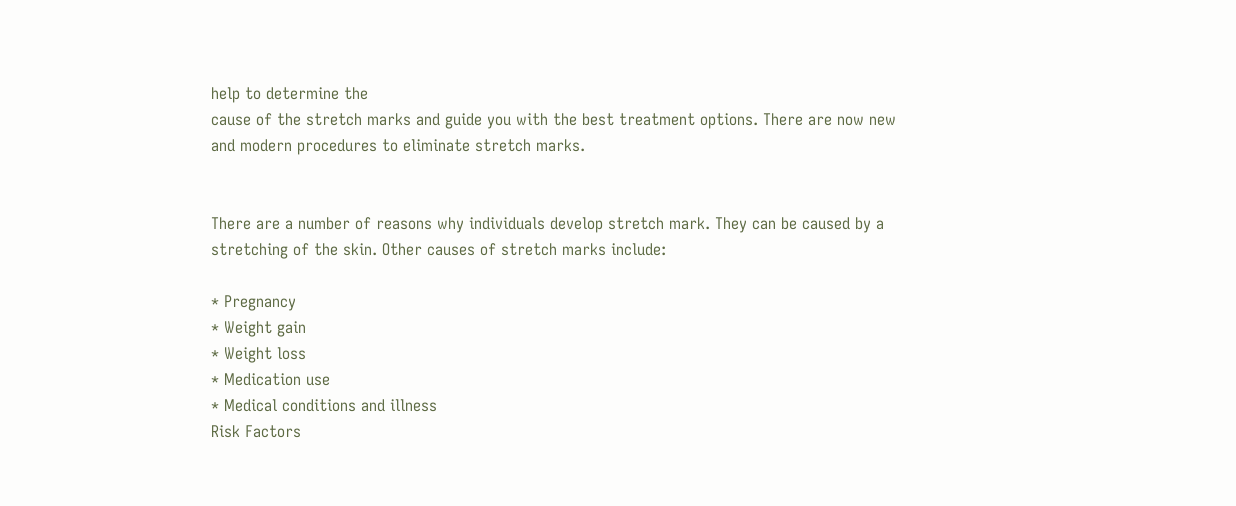help to determine the
cause of the stretch marks and guide you with the best treatment options. There are now new
and modern procedures to eliminate stretch marks.


There are a number of reasons why individuals develop stretch mark. They can be caused by a
stretching of the skin. Other causes of stretch marks include:

* Pregnancy
* Weight gain
* Weight loss
* Medication use
* Medical conditions and illness
Risk Factors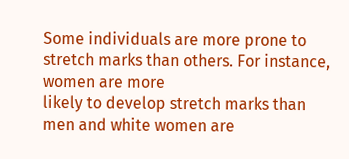Some individuals are more prone to stretch marks than others. For instance, women are more
likely to develop stretch marks than men and white women are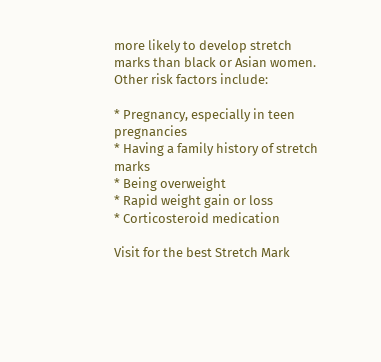more likely to develop stretch
marks than black or Asian women. Other risk factors include:

* Pregnancy, especially in teen pregnancies
* Having a family history of stretch marks
* Being overweight
* Rapid weight gain or loss
* Corticosteroid medication

Visit for the best Stretch Mark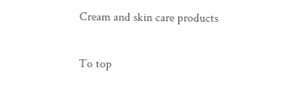Cream and skin care products

To top